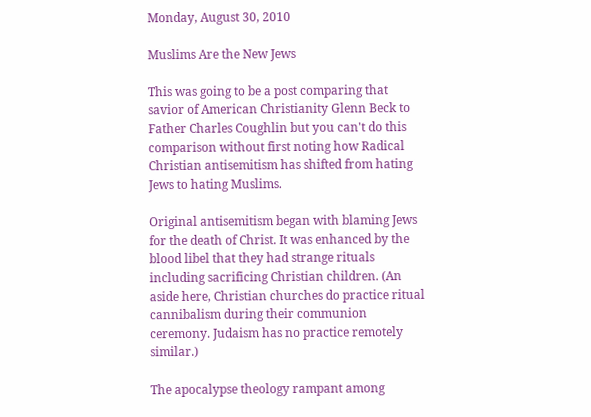Monday, August 30, 2010

Muslims Are the New Jews

This was going to be a post comparing that savior of American Christianity Glenn Beck to Father Charles Coughlin but you can't do this comparison without first noting how Radical Christian antisemitism has shifted from hating Jews to hating Muslims.

Original antisemitism began with blaming Jews for the death of Christ. It was enhanced by the blood libel that they had strange rituals including sacrificing Christian children. (An aside here, Christian churches do practice ritual cannibalism during their communion ceremony. Judaism has no practice remotely similar.)

The apocalypse theology rampant among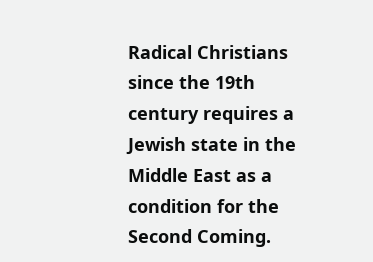Radical Christians since the 19th century requires a Jewish state in the Middle East as a condition for the Second Coming.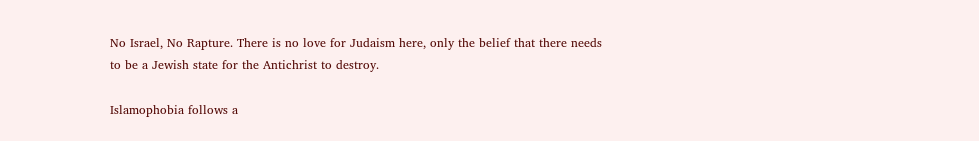No Israel, No Rapture. There is no love for Judaism here, only the belief that there needs to be a Jewish state for the Antichrist to destroy.

Islamophobia follows a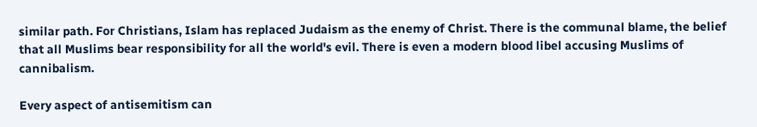similar path. For Christians, Islam has replaced Judaism as the enemy of Christ. There is the communal blame, the belief that all Muslims bear responsibility for all the world's evil. There is even a modern blood libel accusing Muslims of cannibalism.

Every aspect of antisemitism can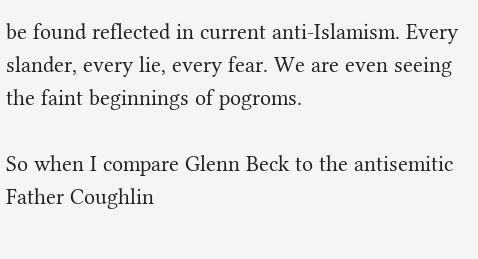be found reflected in current anti-Islamism. Every slander, every lie, every fear. We are even seeing the faint beginnings of pogroms.

So when I compare Glenn Beck to the antisemitic Father Coughlin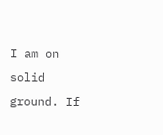I am on solid ground. If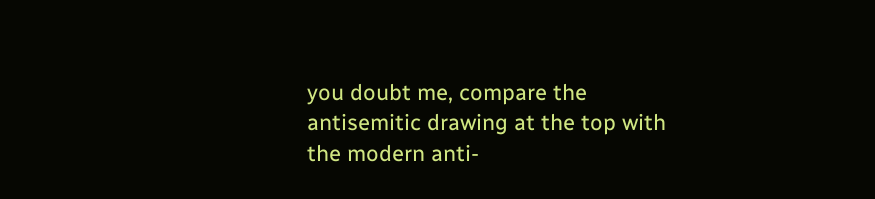you doubt me, compare the antisemitic drawing at the top with the modern anti-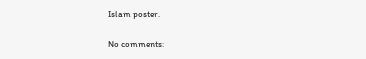Islam poster.

No comments: